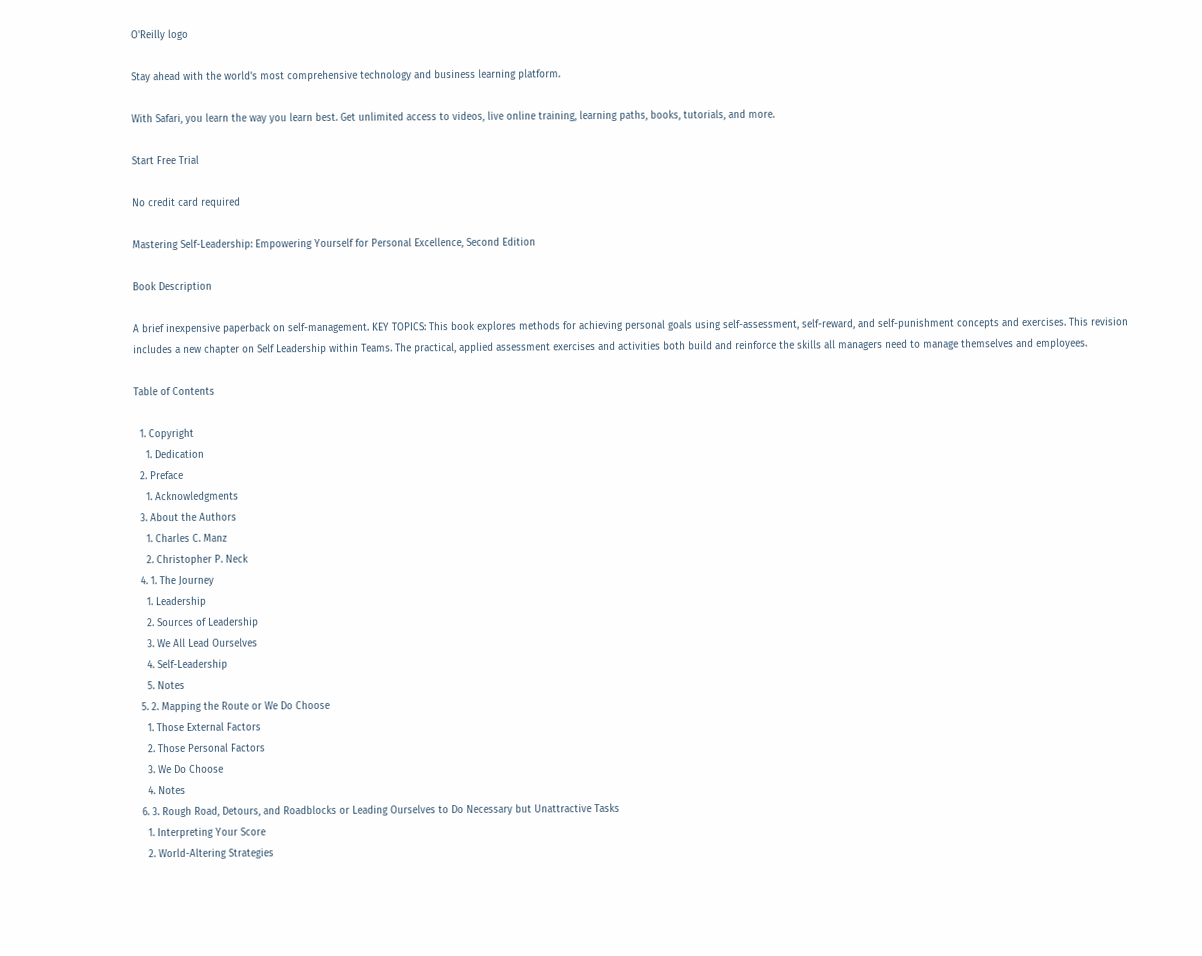O'Reilly logo

Stay ahead with the world's most comprehensive technology and business learning platform.

With Safari, you learn the way you learn best. Get unlimited access to videos, live online training, learning paths, books, tutorials, and more.

Start Free Trial

No credit card required

Mastering Self-Leadership: Empowering Yourself for Personal Excellence, Second Edition

Book Description

A brief inexpensive paperback on self-management. KEY TOPICS: This book explores methods for achieving personal goals using self-assessment, self-reward, and self-punishment concepts and exercises. This revision includes a new chapter on Self Leadership within Teams. The practical, applied assessment exercises and activities both build and reinforce the skills all managers need to manage themselves and employees.

Table of Contents

  1. Copyright
    1. Dedication
  2. Preface
    1. Acknowledgments
  3. About the Authors
    1. Charles C. Manz
    2. Christopher P. Neck
  4. 1. The Journey
    1. Leadership
    2. Sources of Leadership
    3. We All Lead Ourselves
    4. Self-Leadership
    5. Notes
  5. 2. Mapping the Route or We Do Choose
    1. Those External Factors
    2. Those Personal Factors
    3. We Do Choose
    4. Notes
  6. 3. Rough Road, Detours, and Roadblocks or Leading Ourselves to Do Necessary but Unattractive Tasks
    1. Interpreting Your Score
    2. World-Altering Strategies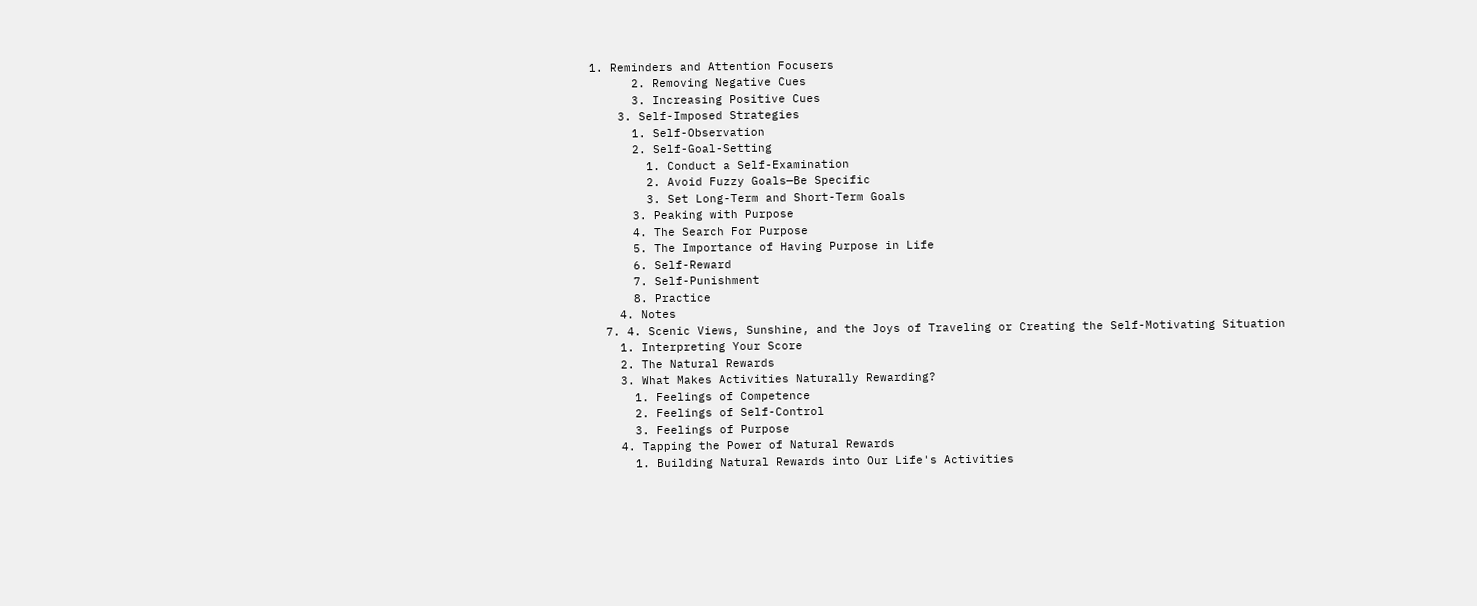1. Reminders and Attention Focusers
      2. Removing Negative Cues
      3. Increasing Positive Cues
    3. Self-Imposed Strategies
      1. Self-Observation
      2. Self-Goal-Setting
        1. Conduct a Self-Examination
        2. Avoid Fuzzy Goals—Be Specific
        3. Set Long-Term and Short-Term Goals
      3. Peaking with Purpose
      4. The Search For Purpose
      5. The Importance of Having Purpose in Life
      6. Self-Reward
      7. Self-Punishment
      8. Practice
    4. Notes
  7. 4. Scenic Views, Sunshine, and the Joys of Traveling or Creating the Self-Motivating Situation
    1. Interpreting Your Score
    2. The Natural Rewards
    3. What Makes Activities Naturally Rewarding?
      1. Feelings of Competence
      2. Feelings of Self-Control
      3. Feelings of Purpose
    4. Tapping the Power of Natural Rewards
      1. Building Natural Rewards into Our Life's Activities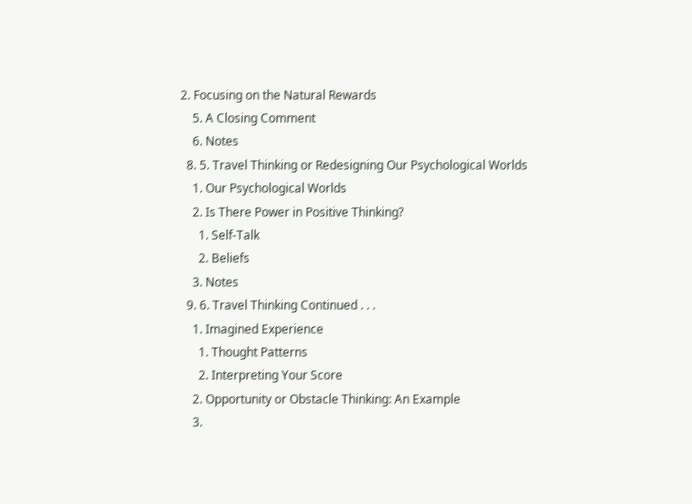2. Focusing on the Natural Rewards
    5. A Closing Comment
    6. Notes
  8. 5. Travel Thinking or Redesigning Our Psychological Worlds
    1. Our Psychological Worlds
    2. Is There Power in Positive Thinking?
      1. Self-Talk
      2. Beliefs
    3. Notes
  9. 6. Travel Thinking Continued . . .
    1. Imagined Experience
      1. Thought Patterns
      2. Interpreting Your Score
    2. Opportunity or Obstacle Thinking: An Example
    3.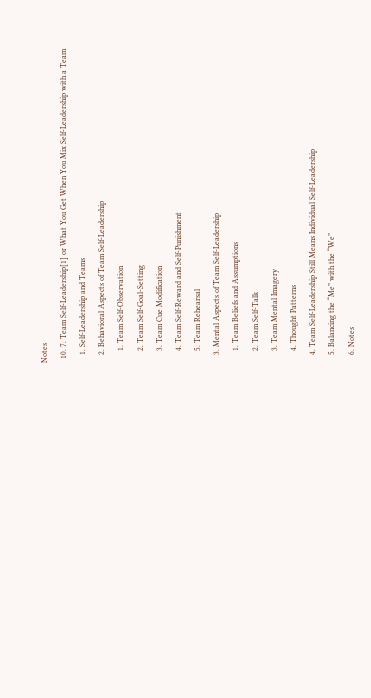Notes
  10. 7. Team Self-Leadership[1] or What You Get When You Mix Self-Leadership with a Team
    1. Self-Leadership and Teams
    2. Behavioral Aspects of Team Self-Leadership
      1. Team Self-Observation
      2. Team Self-Goal-Setting
      3. Team Cue Modification
      4. Team Self-Reward and Self-Punishment
      5. Team Rehearsal
    3. Mental Aspects of Team Self-Leadership
      1. Team Beliefs and Assumptions
      2. Team Self-Talk
      3. Team Mental Imagery
      4. Thought Patterns
    4. Team Self-Leadership Still Means Individual Self-Leadership
    5. Balancing the “Me” with the “We”
    6. Notes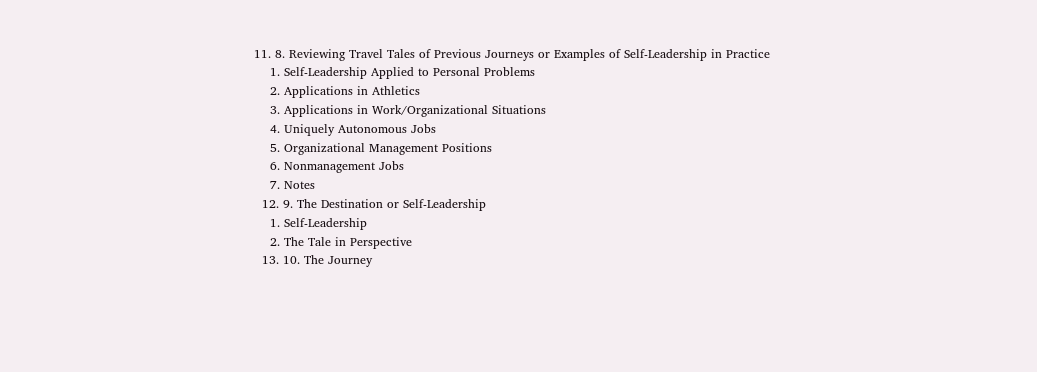11. 8. Reviewing Travel Tales of Previous Journeys or Examples of Self-Leadership in Practice
    1. Self-Leadership Applied to Personal Problems
    2. Applications in Athletics
    3. Applications in Work/Organizational Situations
    4. Uniquely Autonomous Jobs
    5. Organizational Management Positions
    6. Nonmanagement Jobs
    7. Notes
  12. 9. The Destination or Self-Leadership
    1. Self-Leadership
    2. The Tale in Perspective
  13. 10. The Journey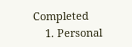Completed
    1. Personal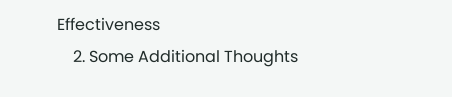Effectiveness
    2. Some Additional Thoughts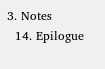3. Notes
  14. Epilogue